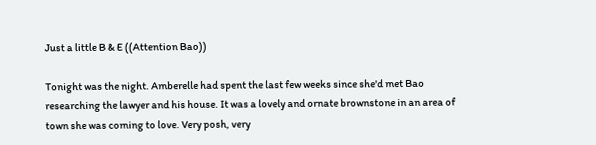Just a little B & E ((Attention Bao))

Tonight was the night. Amberelle had spent the last few weeks since she'd met Bao researching the lawyer and his house. It was a lovely and ornate brownstone in an area of town she was coming to love. Very posh, very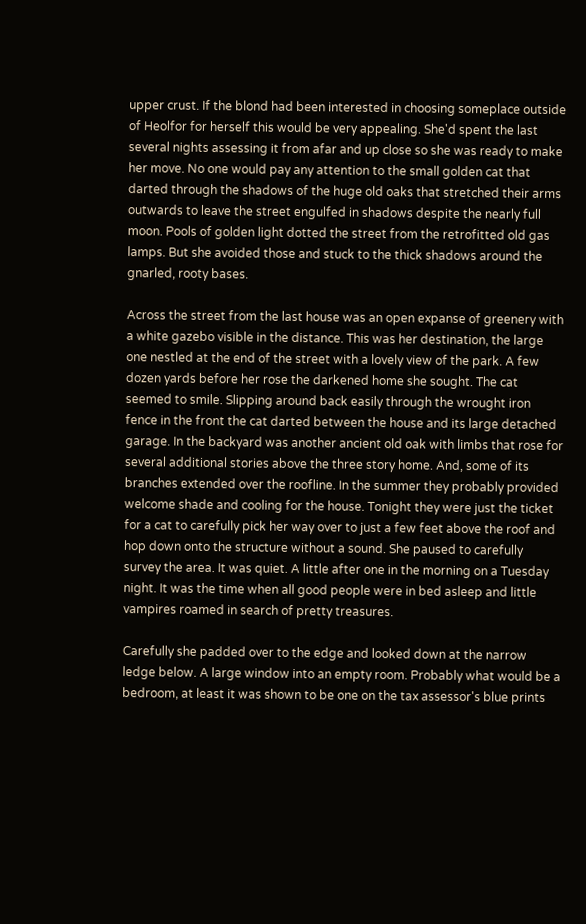upper crust. If the blond had been interested in choosing someplace outside of Heolfor for herself this would be very appealing. She'd spent the last several nights assessing it from afar and up close so she was ready to make her move. No one would pay any attention to the small golden cat that darted through the shadows of the huge old oaks that stretched their arms outwards to leave the street engulfed in shadows despite the nearly full moon. Pools of golden light dotted the street from the retrofitted old gas lamps. But she avoided those and stuck to the thick shadows around the gnarled, rooty bases.

Across the street from the last house was an open expanse of greenery with a white gazebo visible in the distance. This was her destination, the large one nestled at the end of the street with a lovely view of the park. A few dozen yards before her rose the darkened home she sought. The cat seemed to smile. Slipping around back easily through the wrought iron fence in the front the cat darted between the house and its large detached garage. In the backyard was another ancient old oak with limbs that rose for several additional stories above the three story home. And, some of its branches extended over the roofline. In the summer they probably provided welcome shade and cooling for the house. Tonight they were just the ticket for a cat to carefully pick her way over to just a few feet above the roof and hop down onto the structure without a sound. She paused to carefully survey the area. It was quiet. A little after one in the morning on a Tuesday night. It was the time when all good people were in bed asleep and little vampires roamed in search of pretty treasures.

Carefully she padded over to the edge and looked down at the narrow ledge below. A large window into an empty room. Probably what would be a bedroom, at least it was shown to be one on the tax assessor's blue prints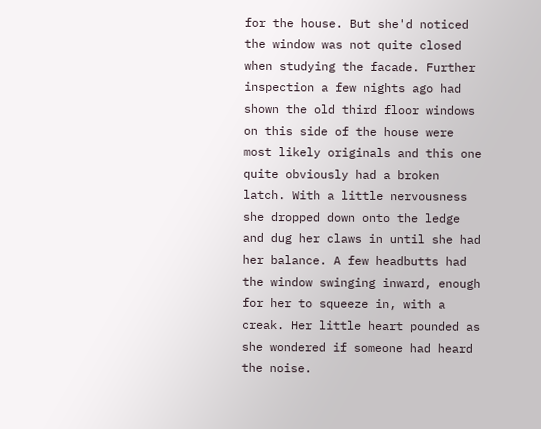for the house. But she'd noticed the window was not quite closed when studying the facade. Further inspection a few nights ago had shown the old third floor windows on this side of the house were most likely originals and this one quite obviously had a broken latch. With a little nervousness she dropped down onto the ledge and dug her claws in until she had her balance. A few headbutts had the window swinging inward, enough for her to squeeze in, with a creak. Her little heart pounded as she wondered if someone had heard the noise.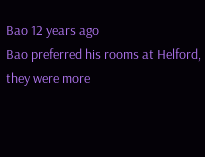Bao 12 years ago
Bao preferred his rooms at Helford, they were more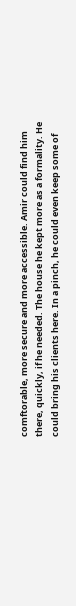comftorable, more secure and more accessible. Amir could find him there, quickly, if he needed. The house he kept more as a formality. He could bring his clients here. In a pinch, he could even keep some of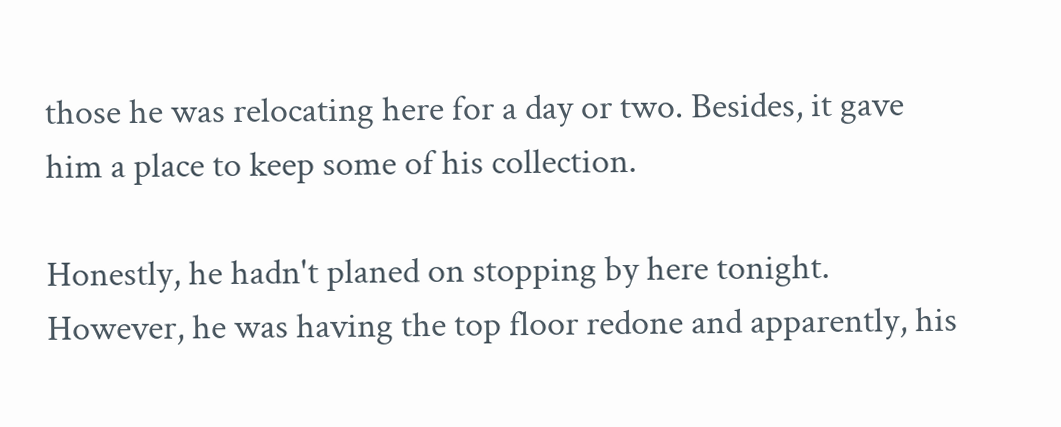those he was relocating here for a day or two. Besides, it gave him a place to keep some of his collection.

Honestly, he hadn't planed on stopping by here tonight. However, he was having the top floor redone and apparently, his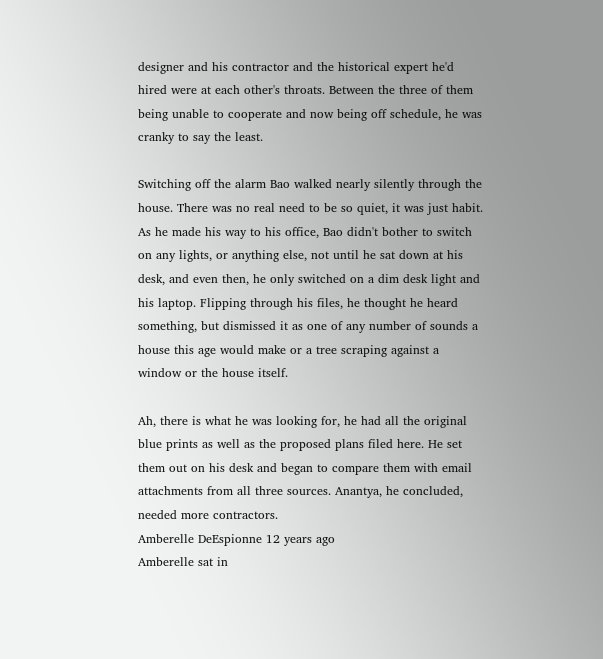designer and his contractor and the historical expert he'd hired were at each other's throats. Between the three of them being unable to cooperate and now being off schedule, he was cranky to say the least.

Switching off the alarm Bao walked nearly silently through the house. There was no real need to be so quiet, it was just habit. As he made his way to his office, Bao didn't bother to switch on any lights, or anything else, not until he sat down at his desk, and even then, he only switched on a dim desk light and his laptop. Flipping through his files, he thought he heard something, but dismissed it as one of any number of sounds a house this age would make or a tree scraping against a window or the house itself.

Ah, there is what he was looking for, he had all the original blue prints as well as the proposed plans filed here. He set them out on his desk and began to compare them with email attachments from all three sources. Anantya, he concluded, needed more contractors.
Amberelle DeEspionne 12 years ago
Amberelle sat in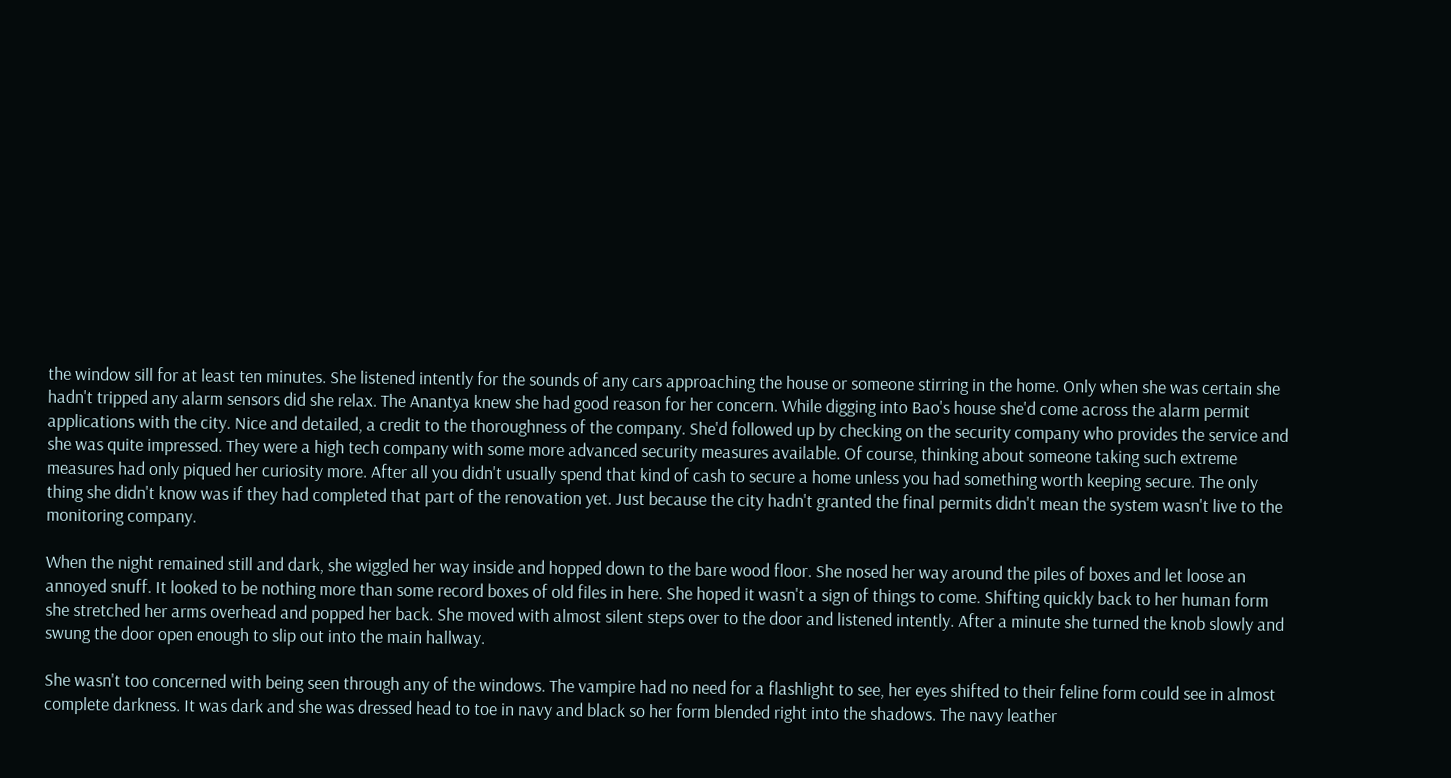the window sill for at least ten minutes. She listened intently for the sounds of any cars approaching the house or someone stirring in the home. Only when she was certain she hadn't tripped any alarm sensors did she relax. The Anantya knew she had good reason for her concern. While digging into Bao's house she'd come across the alarm permit applications with the city. Nice and detailed, a credit to the thoroughness of the company. She'd followed up by checking on the security company who provides the service and she was quite impressed. They were a high tech company with some more advanced security measures available. Of course, thinking about someone taking such extreme measures had only piqued her curiosity more. After all you didn't usually spend that kind of cash to secure a home unless you had something worth keeping secure. The only thing she didn't know was if they had completed that part of the renovation yet. Just because the city hadn't granted the final permits didn't mean the system wasn't live to the monitoring company.

When the night remained still and dark, she wiggled her way inside and hopped down to the bare wood floor. She nosed her way around the piles of boxes and let loose an annoyed snuff. It looked to be nothing more than some record boxes of old files in here. She hoped it wasn't a sign of things to come. Shifting quickly back to her human form she stretched her arms overhead and popped her back. She moved with almost silent steps over to the door and listened intently. After a minute she turned the knob slowly and swung the door open enough to slip out into the main hallway.

She wasn't too concerned with being seen through any of the windows. The vampire had no need for a flashlight to see, her eyes shifted to their feline form could see in almost complete darkness. It was dark and she was dressed head to toe in navy and black so her form blended right into the shadows. The navy leather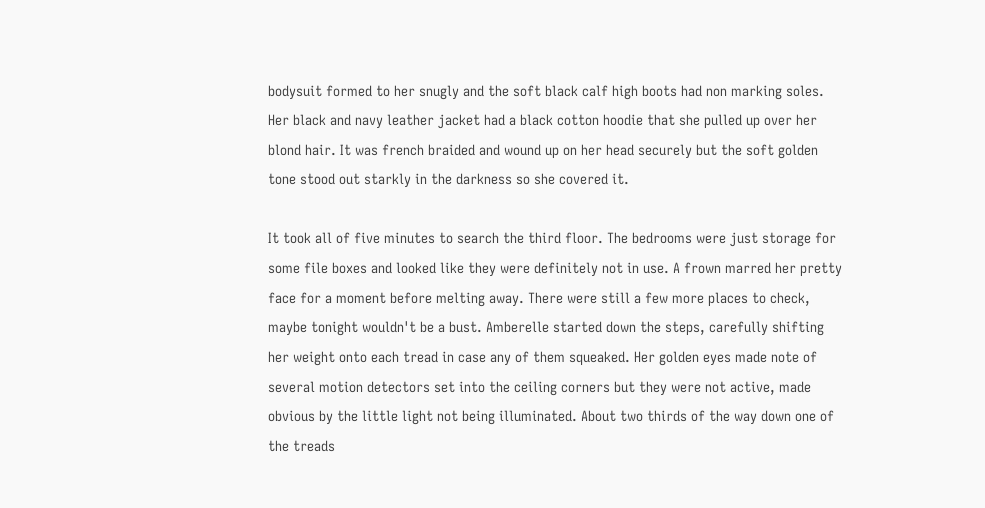bodysuit formed to her snugly and the soft black calf high boots had non marking soles. Her black and navy leather jacket had a black cotton hoodie that she pulled up over her blond hair. It was french braided and wound up on her head securely but the soft golden tone stood out starkly in the darkness so she covered it.

It took all of five minutes to search the third floor. The bedrooms were just storage for some file boxes and looked like they were definitely not in use. A frown marred her pretty face for a moment before melting away. There were still a few more places to check, maybe tonight wouldn't be a bust. Amberelle started down the steps, carefully shifting her weight onto each tread in case any of them squeaked. Her golden eyes made note of several motion detectors set into the ceiling corners but they were not active, made obvious by the little light not being illuminated. About two thirds of the way down one of the treads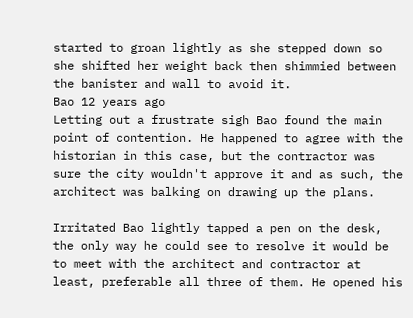started to groan lightly as she stepped down so she shifted her weight back then shimmied between the banister and wall to avoid it.
Bao 12 years ago
Letting out a frustrate sigh Bao found the main point of contention. He happened to agree with the historian in this case, but the contractor was sure the city wouldn't approve it and as such, the architect was balking on drawing up the plans.

Irritated Bao lightly tapped a pen on the desk, the only way he could see to resolve it would be to meet with the architect and contractor at least, preferable all three of them. He opened his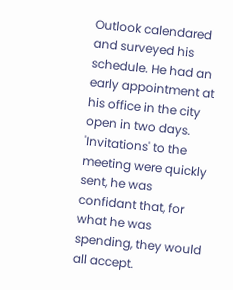Outlook calendared and surveyed his schedule. He had an early appointment at his office in the city open in two days. 'Invitations' to the meeting were quickly sent, he was confidant that, for what he was spending, they would all accept.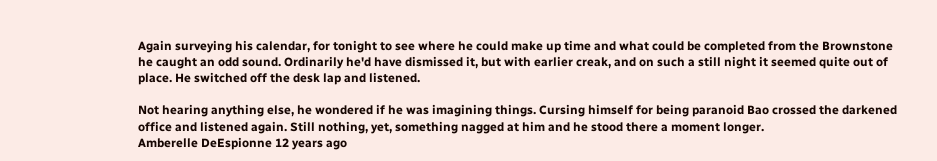Again surveying his calendar, for tonight to see where he could make up time and what could be completed from the Brownstone he caught an odd sound. Ordinarily he'd have dismissed it, but with earlier creak, and on such a still night it seemed quite out of place. He switched off the desk lap and listened.

Not hearing anything else, he wondered if he was imagining things. Cursing himself for being paranoid Bao crossed the darkened office and listened again. Still nothing, yet, something nagged at him and he stood there a moment longer.
Amberelle DeEspionne 12 years ago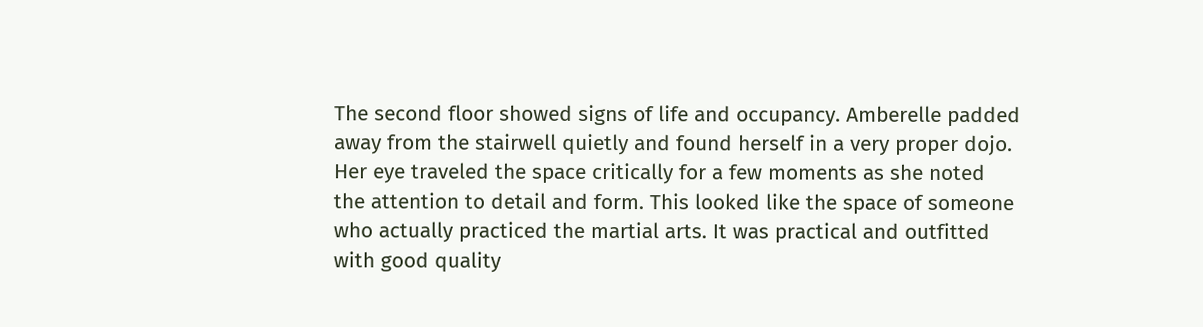The second floor showed signs of life and occupancy. Amberelle padded away from the stairwell quietly and found herself in a very proper dojo. Her eye traveled the space critically for a few moments as she noted the attention to detail and form. This looked like the space of someone who actually practiced the martial arts. It was practical and outfitted with good quality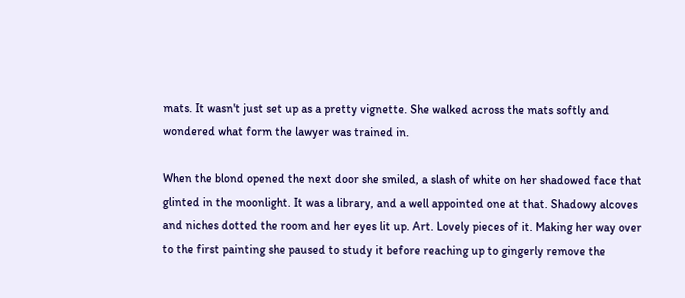mats. It wasn't just set up as a pretty vignette. She walked across the mats softly and wondered what form the lawyer was trained in.

When the blond opened the next door she smiled, a slash of white on her shadowed face that glinted in the moonlight. It was a library, and a well appointed one at that. Shadowy alcoves and niches dotted the room and her eyes lit up. Art. Lovely pieces of it. Making her way over to the first painting she paused to study it before reaching up to gingerly remove the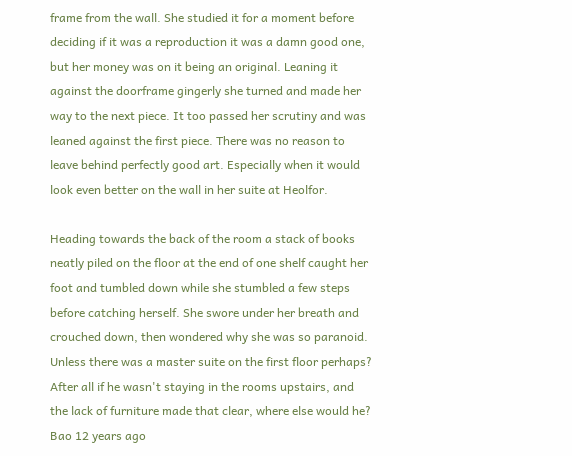frame from the wall. She studied it for a moment before deciding if it was a reproduction it was a damn good one, but her money was on it being an original. Leaning it against the doorframe gingerly she turned and made her way to the next piece. It too passed her scrutiny and was leaned against the first piece. There was no reason to leave behind perfectly good art. Especially when it would look even better on the wall in her suite at Heolfor.

Heading towards the back of the room a stack of books neatly piled on the floor at the end of one shelf caught her foot and tumbled down while she stumbled a few steps before catching herself. She swore under her breath and crouched down, then wondered why she was so paranoid. Unless there was a master suite on the first floor perhaps? After all if he wasn't staying in the rooms upstairs, and the lack of furniture made that clear, where else would he?
Bao 12 years ago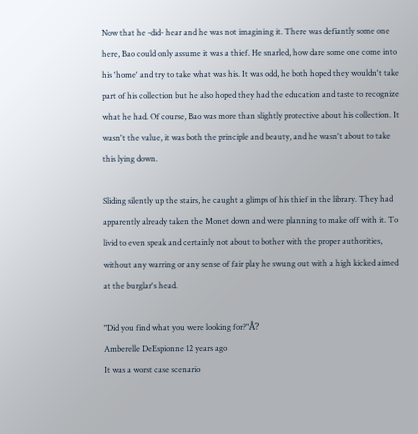Now that he -did- hear and he was not imagining it. There was defiantly some one here, Bao could only assume it was a thief. He snarled, how dare some one come into his 'home' and try to take what was his. It was odd, he both hoped they wouldn't take part of his collection but he also hoped they had the education and taste to recognize what he had. Of course, Bao was more than slightly protective about his collection. It wasn't the value, it was both the principle and beauty, and he wasn't about to take this lying down.

Sliding silently up the stairs, he caught a glimps of his thief in the library. They had apparently already taken the Monet down and were planning to make off with it. To livid to even speak and certainly not about to bother with the proper authorities, without any warring or any sense of fair play he swung out with a high kicked aimed at the burglar's head.

"Did you find what you were looking for?"Â?
Amberelle DeEspionne 12 years ago
It was a worst case scenario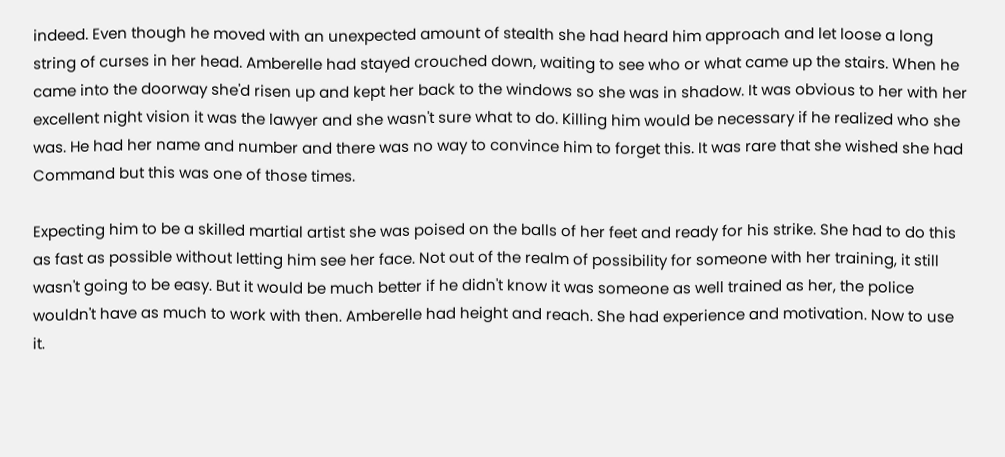indeed. Even though he moved with an unexpected amount of stealth she had heard him approach and let loose a long string of curses in her head. Amberelle had stayed crouched down, waiting to see who or what came up the stairs. When he came into the doorway she'd risen up and kept her back to the windows so she was in shadow. It was obvious to her with her excellent night vision it was the lawyer and she wasn't sure what to do. Killing him would be necessary if he realized who she was. He had her name and number and there was no way to convince him to forget this. It was rare that she wished she had Command but this was one of those times.

Expecting him to be a skilled martial artist she was poised on the balls of her feet and ready for his strike. She had to do this as fast as possible without letting him see her face. Not out of the realm of possibility for someone with her training, it still wasn't going to be easy. But it would be much better if he didn't know it was someone as well trained as her, the police wouldn't have as much to work with then. Amberelle had height and reach. She had experience and motivation. Now to use it.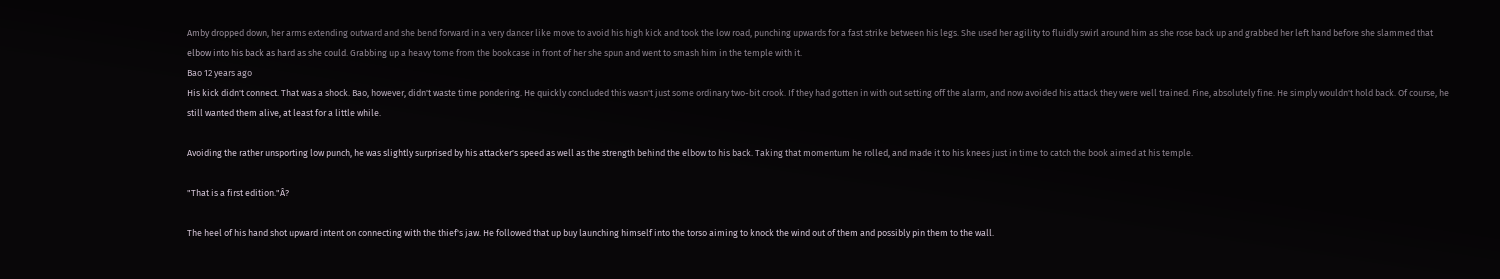Amby dropped down, her arms extending outward and she bend forward in a very dancer like move to avoid his high kick and took the low road, punching upwards for a fast strike between his legs. She used her agility to fluidly swirl around him as she rose back up and grabbed her left hand before she slammed that elbow into his back as hard as she could. Grabbing up a heavy tome from the bookcase in front of her she spun and went to smash him in the temple with it.
Bao 12 years ago
His kick didn't connect. That was a shock. Bao, however, didn't waste time pondering. He quickly concluded this wasn't just some ordinary two-bit crook. If they had gotten in with out setting off the alarm, and now avoided his attack they were well trained. Fine, absolutely fine. He simply wouldn't hold back. Of course, he still wanted them alive, at least for a little while.

Avoiding the rather unsporting low punch, he was slightly surprised by his attacker's speed as well as the strength behind the elbow to his back. Taking that momentum he rolled, and made it to his knees just in time to catch the book aimed at his temple.

"That is a first edition."Â?

The heel of his hand shot upward intent on connecting with the thief's jaw. He followed that up buy launching himself into the torso aiming to knock the wind out of them and possibly pin them to the wall.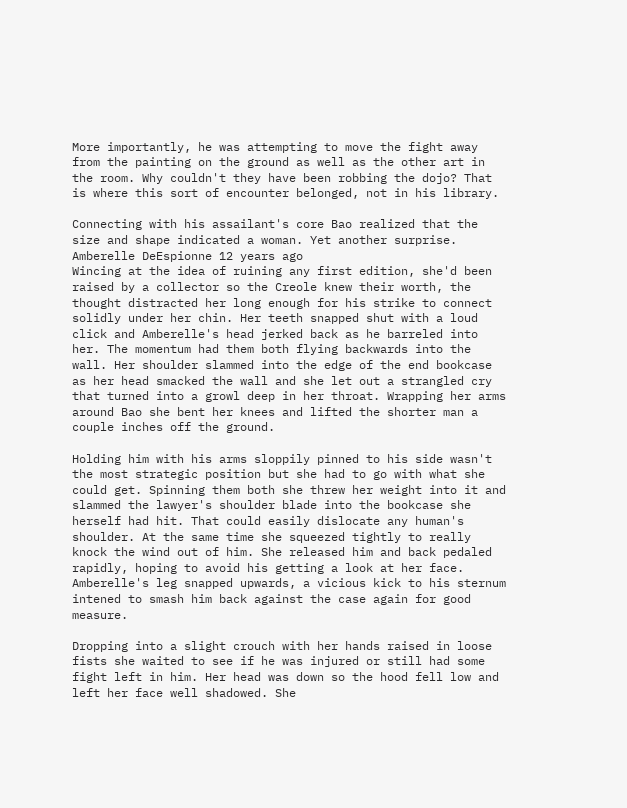More importantly, he was attempting to move the fight away from the painting on the ground as well as the other art in the room. Why couldn't they have been robbing the dojo? That is where this sort of encounter belonged, not in his library.

Connecting with his assailant's core Bao realized that the size and shape indicated a woman. Yet another surprise.
Amberelle DeEspionne 12 years ago
Wincing at the idea of ruining any first edition, she'd been raised by a collector so the Creole knew their worth, the thought distracted her long enough for his strike to connect solidly under her chin. Her teeth snapped shut with a loud click and Amberelle's head jerked back as he barreled into her. The momentum had them both flying backwards into the wall. Her shoulder slammed into the edge of the end bookcase as her head smacked the wall and she let out a strangled cry that turned into a growl deep in her throat. Wrapping her arms around Bao she bent her knees and lifted the shorter man a couple inches off the ground.

Holding him with his arms sloppily pinned to his side wasn't the most strategic position but she had to go with what she could get. Spinning them both she threw her weight into it and slammed the lawyer's shoulder blade into the bookcase she herself had hit. That could easily dislocate any human's shoulder. At the same time she squeezed tightly to really knock the wind out of him. She released him and back pedaled rapidly, hoping to avoid his getting a look at her face. Amberelle's leg snapped upwards, a vicious kick to his sternum intened to smash him back against the case again for good measure.

Dropping into a slight crouch with her hands raised in loose fists she waited to see if he was injured or still had some fight left in him. Her head was down so the hood fell low and left her face well shadowed. She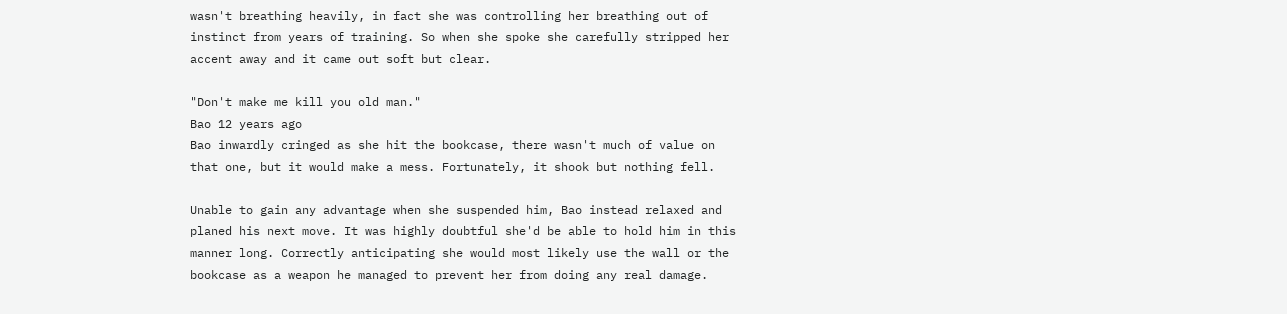wasn't breathing heavily, in fact she was controlling her breathing out of instinct from years of training. So when she spoke she carefully stripped her accent away and it came out soft but clear.

"Don't make me kill you old man."
Bao 12 years ago
Bao inwardly cringed as she hit the bookcase, there wasn't much of value on that one, but it would make a mess. Fortunately, it shook but nothing fell.

Unable to gain any advantage when she suspended him, Bao instead relaxed and planed his next move. It was highly doubtful she'd be able to hold him in this manner long. Correctly anticipating she would most likely use the wall or the bookcase as a weapon he managed to prevent her from doing any real damage.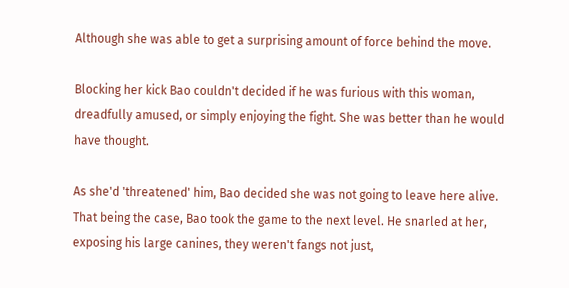Although she was able to get a surprising amount of force behind the move.

Blocking her kick Bao couldn't decided if he was furious with this woman, dreadfully amused, or simply enjoying the fight. She was better than he would have thought.

As she'd 'threatened' him, Bao decided she was not going to leave here alive. That being the case, Bao took the game to the next level. He snarled at her, exposing his large canines, they weren't fangs not just,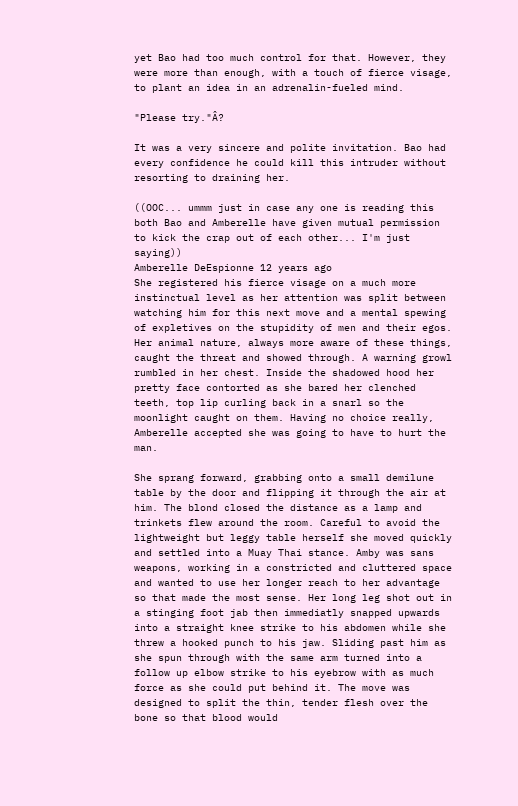yet Bao had too much control for that. However, they were more than enough, with a touch of fierce visage, to plant an idea in an adrenalin-fueled mind.

"Please try."Â?

It was a very sincere and polite invitation. Bao had every confidence he could kill this intruder without resorting to draining her.

((OOC... ummm just in case any one is reading this both Bao and Amberelle have given mutual permission to kick the crap out of each other... I'm just saying))
Amberelle DeEspionne 12 years ago
She registered his fierce visage on a much more instinctual level as her attention was split between watching him for this next move and a mental spewing of expletives on the stupidity of men and their egos. Her animal nature, always more aware of these things, caught the threat and showed through. A warning growl rumbled in her chest. Inside the shadowed hood her pretty face contorted as she bared her clenched teeth, top lip curling back in a snarl so the moonlight caught on them. Having no choice really, Amberelle accepted she was going to have to hurt the man.

She sprang forward, grabbing onto a small demilune table by the door and flipping it through the air at him. The blond closed the distance as a lamp and trinkets flew around the room. Careful to avoid the lightweight but leggy table herself she moved quickly and settled into a Muay Thai stance. Amby was sans weapons, working in a constricted and cluttered space and wanted to use her longer reach to her advantage so that made the most sense. Her long leg shot out in a stinging foot jab then immediatly snapped upwards into a straight knee strike to his abdomen while she threw a hooked punch to his jaw. Sliding past him as she spun through with the same arm turned into a follow up elbow strike to his eyebrow with as much force as she could put behind it. The move was designed to split the thin, tender flesh over the bone so that blood would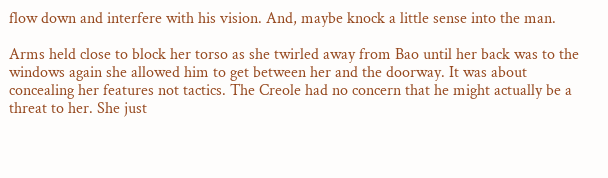flow down and interfere with his vision. And, maybe knock a little sense into the man.

Arms held close to block her torso as she twirled away from Bao until her back was to the windows again she allowed him to get between her and the doorway. It was about concealing her features not tactics. The Creole had no concern that he might actually be a threat to her. She just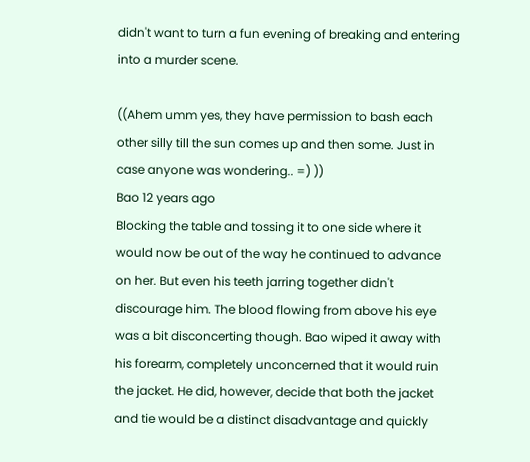didn't want to turn a fun evening of breaking and entering into a murder scene.

((Ahem umm yes, they have permission to bash each other silly till the sun comes up and then some. Just in case anyone was wondering.. =) ))
Bao 12 years ago
Blocking the table and tossing it to one side where it would now be out of the way he continued to advance on her. But even his teeth jarring together didn't discourage him. The blood flowing from above his eye was a bit disconcerting though. Bao wiped it away with his forearm, completely unconcerned that it would ruin the jacket. He did, however, decide that both the jacket and tie would be a distinct disadvantage and quickly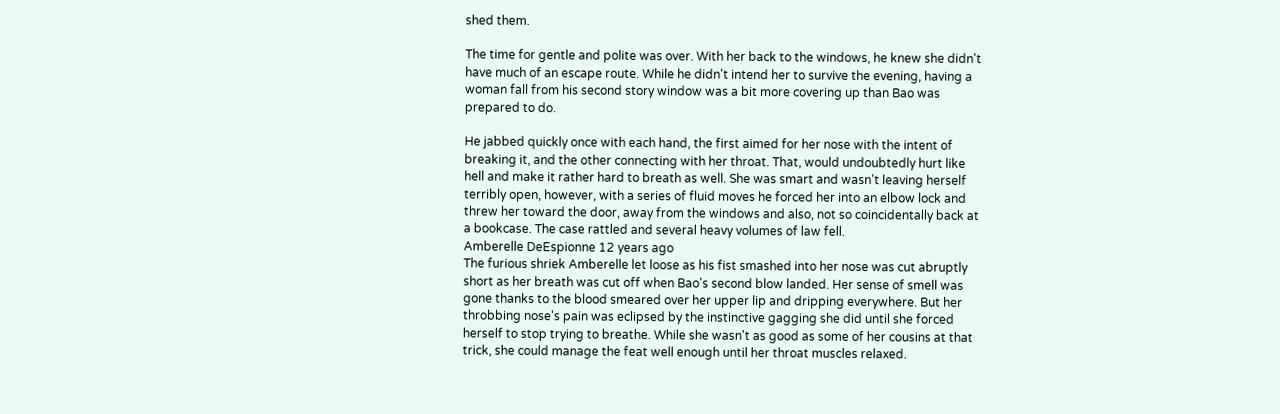shed them.

The time for gentle and polite was over. With her back to the windows, he knew she didn't have much of an escape route. While he didn't intend her to survive the evening, having a woman fall from his second story window was a bit more covering up than Bao was prepared to do.

He jabbed quickly once with each hand, the first aimed for her nose with the intent of breaking it, and the other connecting with her throat. That, would undoubtedly hurt like hell and make it rather hard to breath as well. She was smart and wasn't leaving herself terribly open, however, with a series of fluid moves he forced her into an elbow lock and threw her toward the door, away from the windows and also, not so coincidentally back at a bookcase. The case rattled and several heavy volumes of law fell.
Amberelle DeEspionne 12 years ago
The furious shriek Amberelle let loose as his fist smashed into her nose was cut abruptly short as her breath was cut off when Bao's second blow landed. Her sense of smell was gone thanks to the blood smeared over her upper lip and dripping everywhere. But her throbbing nose's pain was eclipsed by the instinctive gagging she did until she forced herself to stop trying to breathe. While she wasn't as good as some of her cousins at that trick, she could manage the feat well enough until her throat muscles relaxed.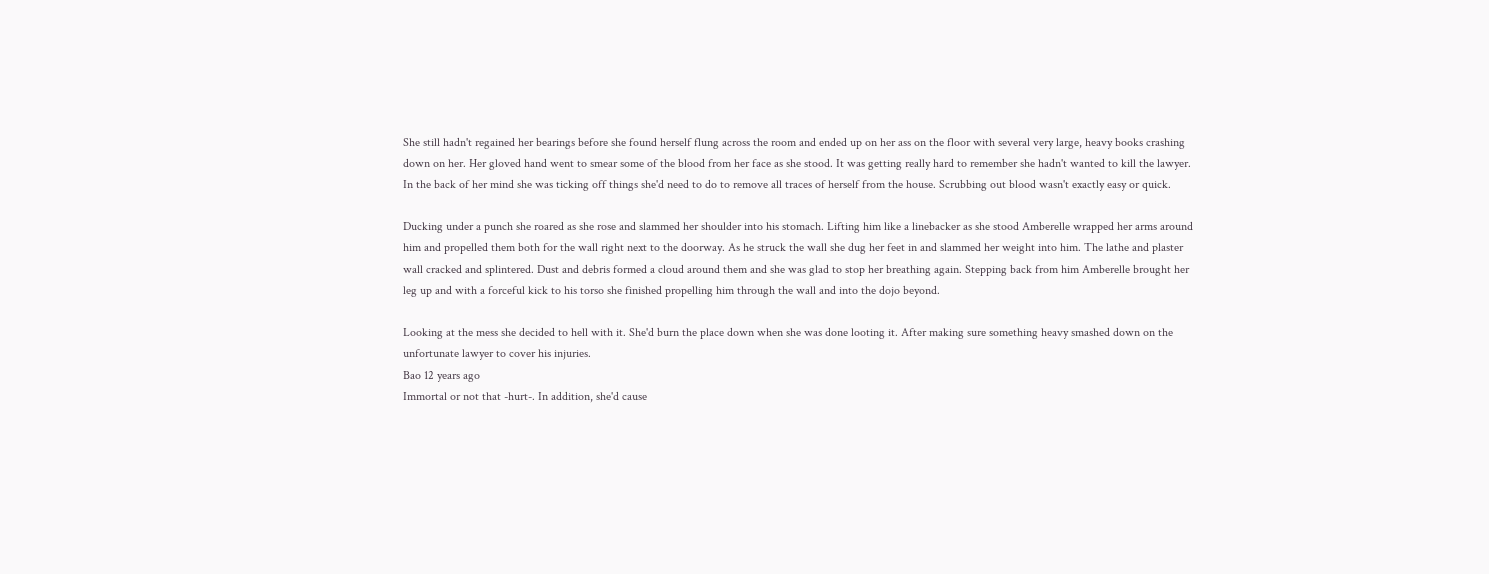She still hadn't regained her bearings before she found herself flung across the room and ended up on her ass on the floor with several very large, heavy books crashing down on her. Her gloved hand went to smear some of the blood from her face as she stood. It was getting really hard to remember she hadn't wanted to kill the lawyer. In the back of her mind she was ticking off things she'd need to do to remove all traces of herself from the house. Scrubbing out blood wasn't exactly easy or quick.

Ducking under a punch she roared as she rose and slammed her shoulder into his stomach. Lifting him like a linebacker as she stood Amberelle wrapped her arms around him and propelled them both for the wall right next to the doorway. As he struck the wall she dug her feet in and slammed her weight into him. The lathe and plaster wall cracked and splintered. Dust and debris formed a cloud around them and she was glad to stop her breathing again. Stepping back from him Amberelle brought her leg up and with a forceful kick to his torso she finished propelling him through the wall and into the dojo beyond.

Looking at the mess she decided to hell with it. She'd burn the place down when she was done looting it. After making sure something heavy smashed down on the unfortunate lawyer to cover his injuries.
Bao 12 years ago
Immortal or not that -hurt-. In addition, she'd cause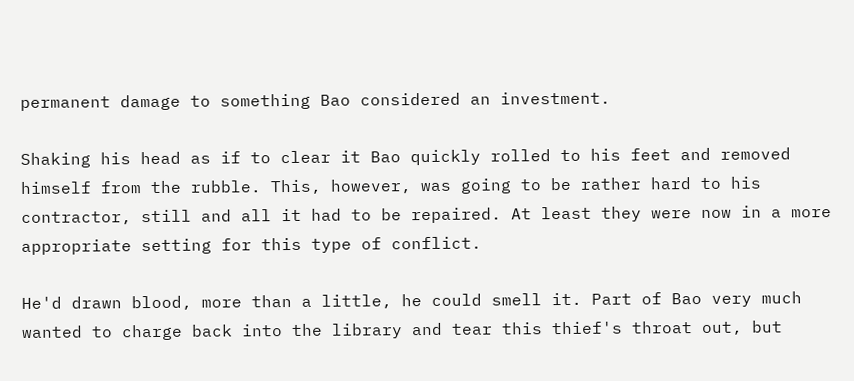permanent damage to something Bao considered an investment.

Shaking his head as if to clear it Bao quickly rolled to his feet and removed himself from the rubble. This, however, was going to be rather hard to his contractor, still and all it had to be repaired. At least they were now in a more appropriate setting for this type of conflict.

He'd drawn blood, more than a little, he could smell it. Part of Bao very much wanted to charge back into the library and tear this thief's throat out, but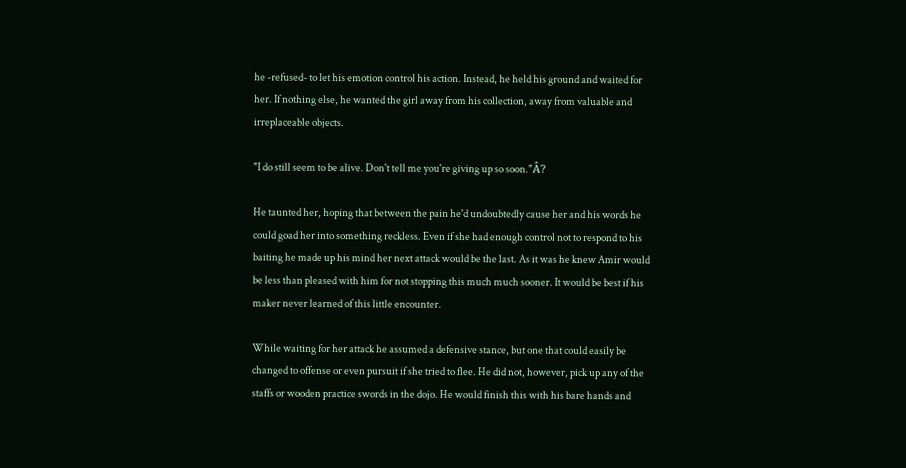he -refused- to let his emotion control his action. Instead, he held his ground and waited for her. If nothing else, he wanted the girl away from his collection, away from valuable and irreplaceable objects.

"I do still seem to be alive. Don't tell me you're giving up so soon."Â?

He taunted her, hoping that between the pain he'd undoubtedly cause her and his words he could goad her into something reckless. Even if she had enough control not to respond to his baiting he made up his mind her next attack would be the last. As it was he knew Amir would be less than pleased with him for not stopping this much much sooner. It would be best if his maker never learned of this little encounter.

While waiting for her attack he assumed a defensive stance, but one that could easily be changed to offense or even pursuit if she tried to flee. He did not, however, pick up any of the staffs or wooden practice swords in the dojo. He would finish this with his bare hands and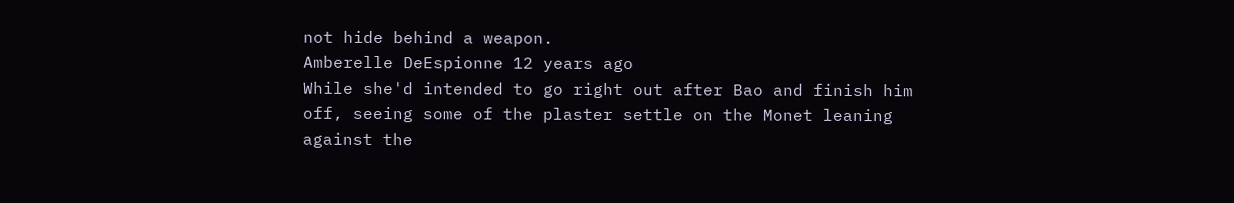not hide behind a weapon.
Amberelle DeEspionne 12 years ago
While she'd intended to go right out after Bao and finish him off, seeing some of the plaster settle on the Monet leaning against the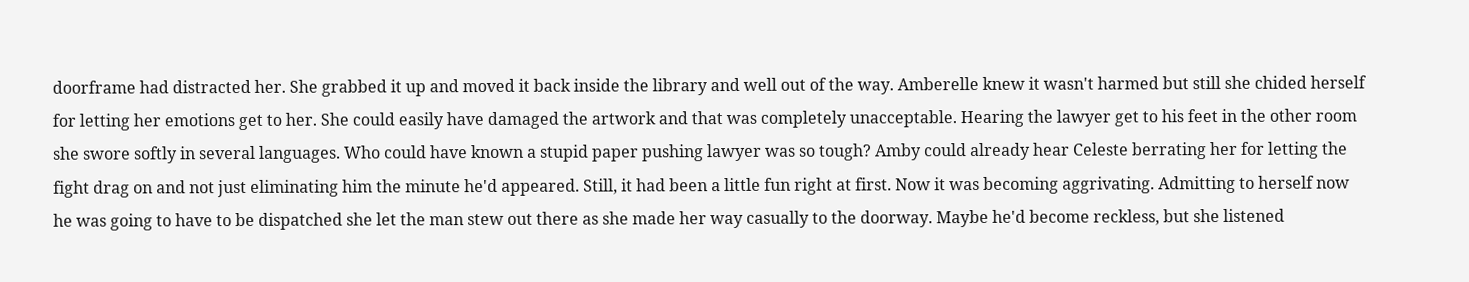doorframe had distracted her. She grabbed it up and moved it back inside the library and well out of the way. Amberelle knew it wasn't harmed but still she chided herself for letting her emotions get to her. She could easily have damaged the artwork and that was completely unacceptable. Hearing the lawyer get to his feet in the other room she swore softly in several languages. Who could have known a stupid paper pushing lawyer was so tough? Amby could already hear Celeste berrating her for letting the fight drag on and not just eliminating him the minute he'd appeared. Still, it had been a little fun right at first. Now it was becoming aggrivating. Admitting to herself now he was going to have to be dispatched she let the man stew out there as she made her way casually to the doorway. Maybe he'd become reckless, but she listened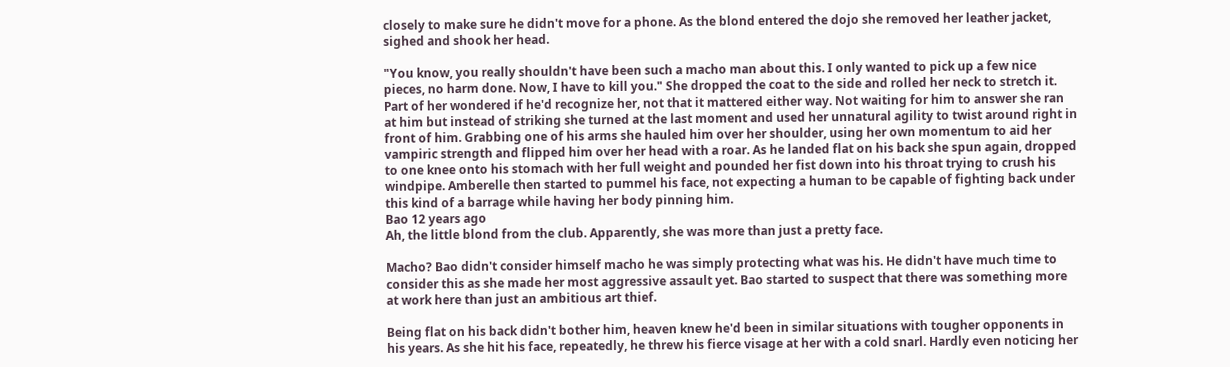closely to make sure he didn't move for a phone. As the blond entered the dojo she removed her leather jacket, sighed and shook her head.

"You know, you really shouldn't have been such a macho man about this. I only wanted to pick up a few nice pieces, no harm done. Now, I have to kill you." She dropped the coat to the side and rolled her neck to stretch it. Part of her wondered if he'd recognize her, not that it mattered either way. Not waiting for him to answer she ran at him but instead of striking she turned at the last moment and used her unnatural agility to twist around right in front of him. Grabbing one of his arms she hauled him over her shoulder, using her own momentum to aid her vampiric strength and flipped him over her head with a roar. As he landed flat on his back she spun again, dropped to one knee onto his stomach with her full weight and pounded her fist down into his throat trying to crush his windpipe. Amberelle then started to pummel his face, not expecting a human to be capable of fighting back under this kind of a barrage while having her body pinning him.
Bao 12 years ago
Ah, the little blond from the club. Apparently, she was more than just a pretty face.

Macho? Bao didn't consider himself macho he was simply protecting what was his. He didn't have much time to consider this as she made her most aggressive assault yet. Bao started to suspect that there was something more at work here than just an ambitious art thief.

Being flat on his back didn't bother him, heaven knew he'd been in similar situations with tougher opponents in his years. As she hit his face, repeatedly, he threw his fierce visage at her with a cold snarl. Hardly even noticing her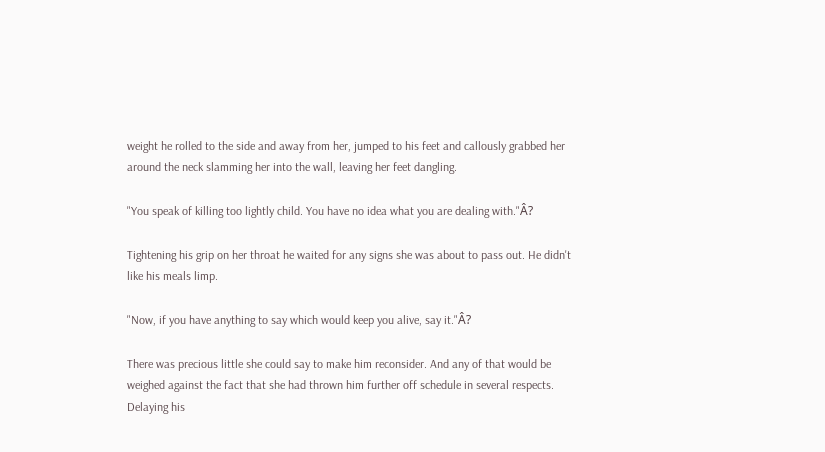weight he rolled to the side and away from her, jumped to his feet and callously grabbed her around the neck slamming her into the wall, leaving her feet dangling.

"You speak of killing too lightly child. You have no idea what you are dealing with."Â?

Tightening his grip on her throat he waited for any signs she was about to pass out. He didn't like his meals limp.

"Now, if you have anything to say which would keep you alive, say it."Â?

There was precious little she could say to make him reconsider. And any of that would be weighed against the fact that she had thrown him further off schedule in several respects. Delaying his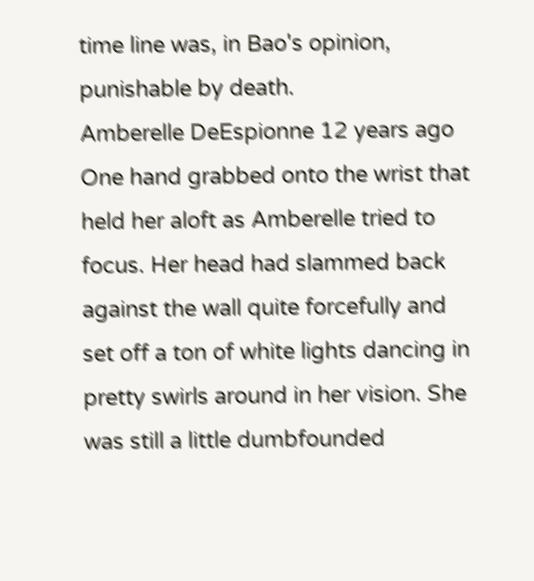time line was, in Bao's opinion, punishable by death.
Amberelle DeEspionne 12 years ago
One hand grabbed onto the wrist that held her aloft as Amberelle tried to focus. Her head had slammed back against the wall quite forcefully and set off a ton of white lights dancing in pretty swirls around in her vision. She was still a little dumbfounded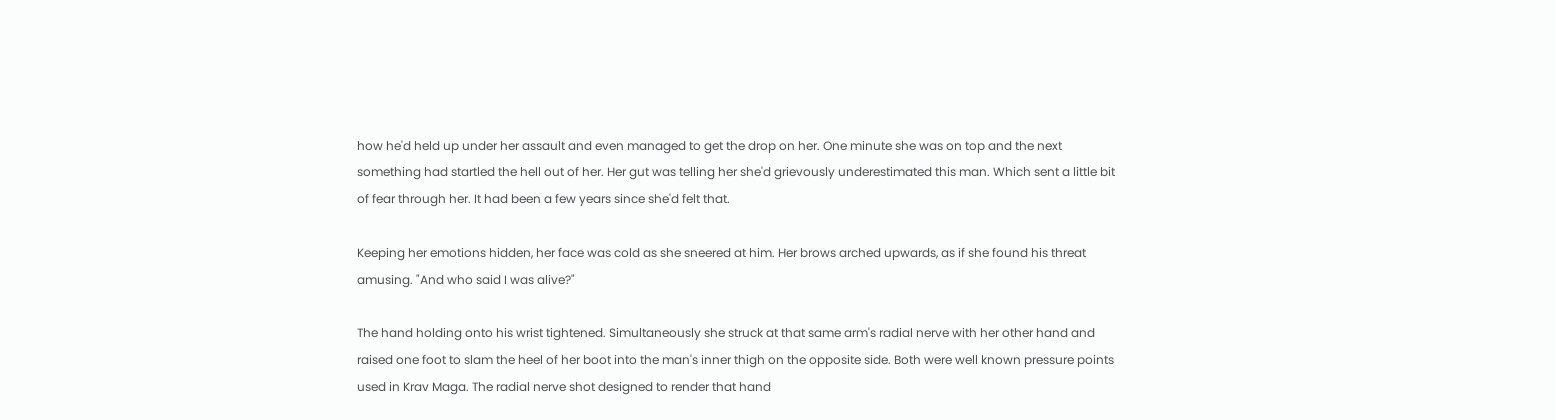how he'd held up under her assault and even managed to get the drop on her. One minute she was on top and the next something had startled the hell out of her. Her gut was telling her she'd grievously underestimated this man. Which sent a little bit of fear through her. It had been a few years since she'd felt that.

Keeping her emotions hidden, her face was cold as she sneered at him. Her brows arched upwards, as if she found his threat amusing. "And who said I was alive?"

The hand holding onto his wrist tightened. Simultaneously she struck at that same arm's radial nerve with her other hand and raised one foot to slam the heel of her boot into the man's inner thigh on the opposite side. Both were well known pressure points used in Krav Maga. The radial nerve shot designed to render that hand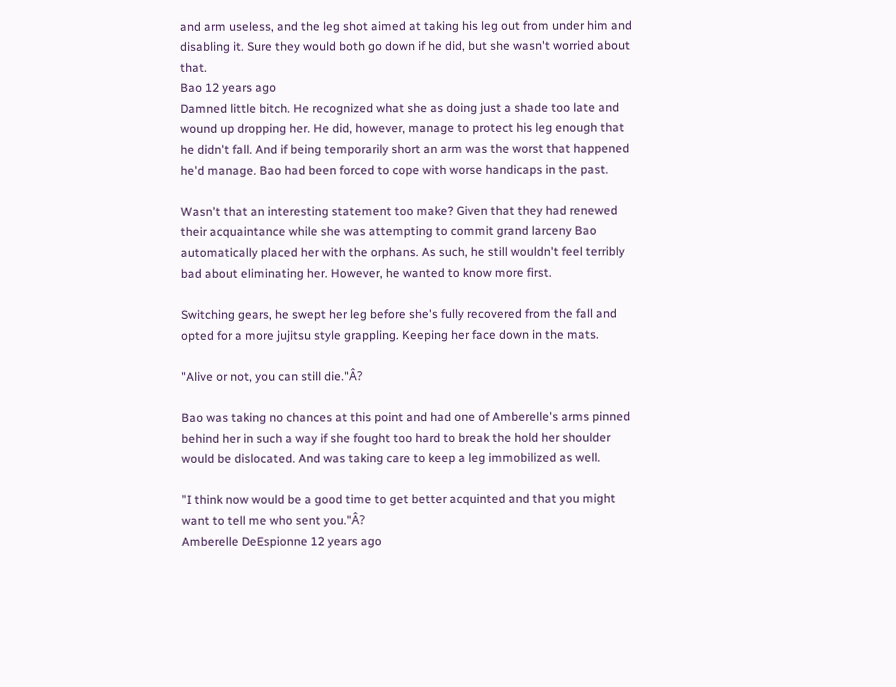and arm useless, and the leg shot aimed at taking his leg out from under him and disabling it. Sure they would both go down if he did, but she wasn't worried about that.
Bao 12 years ago
Damned little bitch. He recognized what she as doing just a shade too late and wound up dropping her. He did, however, manage to protect his leg enough that he didn't fall. And if being temporarily short an arm was the worst that happened he'd manage. Bao had been forced to cope with worse handicaps in the past.

Wasn't that an interesting statement too make? Given that they had renewed their acquaintance while she was attempting to commit grand larceny Bao automatically placed her with the orphans. As such, he still wouldn't feel terribly bad about eliminating her. However, he wanted to know more first.

Switching gears, he swept her leg before she's fully recovered from the fall and opted for a more jujitsu style grappling. Keeping her face down in the mats.

"Alive or not, you can still die."Â?

Bao was taking no chances at this point and had one of Amberelle's arms pinned behind her in such a way if she fought too hard to break the hold her shoulder would be dislocated. And was taking care to keep a leg immobilized as well.

"I think now would be a good time to get better acquinted and that you might want to tell me who sent you."Â?
Amberelle DeEspionne 12 years ago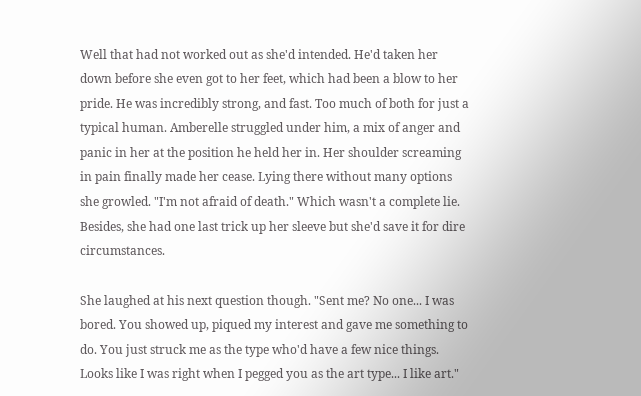Well that had not worked out as she'd intended. He'd taken her down before she even got to her feet, which had been a blow to her pride. He was incredibly strong, and fast. Too much of both for just a typical human. Amberelle struggled under him, a mix of anger and panic in her at the position he held her in. Her shoulder screaming in pain finally made her cease. Lying there without many options she growled. "I'm not afraid of death." Which wasn't a complete lie. Besides, she had one last trick up her sleeve but she'd save it for dire circumstances.

She laughed at his next question though. "Sent me? No one... I was bored. You showed up, piqued my interest and gave me something to do. You just struck me as the type who'd have a few nice things. Looks like I was right when I pegged you as the art type... I like art."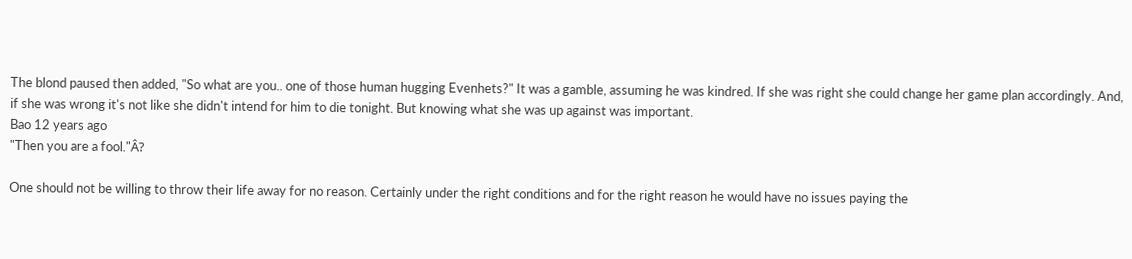The blond paused then added, "So what are you.. one of those human hugging Evenhets?" It was a gamble, assuming he was kindred. If she was right she could change her game plan accordingly. And, if she was wrong it's not like she didn't intend for him to die tonight. But knowing what she was up against was important.
Bao 12 years ago
"Then you are a fool."Â?

One should not be willing to throw their life away for no reason. Certainly under the right conditions and for the right reason he would have no issues paying the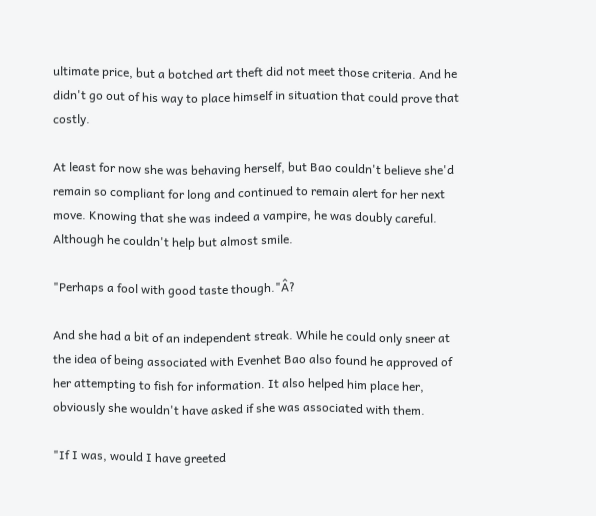ultimate price, but a botched art theft did not meet those criteria. And he didn't go out of his way to place himself in situation that could prove that costly.

At least for now she was behaving herself, but Bao couldn't believe she'd remain so compliant for long and continued to remain alert for her next move. Knowing that she was indeed a vampire, he was doubly careful. Although he couldn't help but almost smile.

"Perhaps a fool with good taste though."Â?

And she had a bit of an independent streak. While he could only sneer at the idea of being associated with Evenhet Bao also found he approved of her attempting to fish for information. It also helped him place her, obviously she wouldn't have asked if she was associated with them.

"If I was, would I have greeted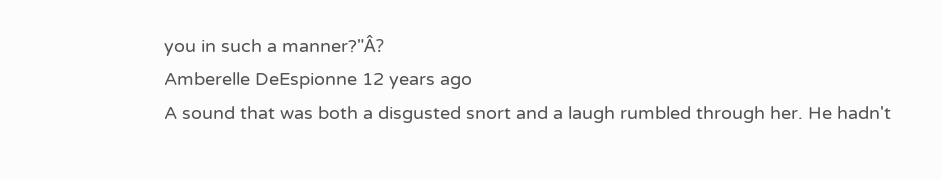you in such a manner?"Â?
Amberelle DeEspionne 12 years ago
A sound that was both a disgusted snort and a laugh rumbled through her. He hadn't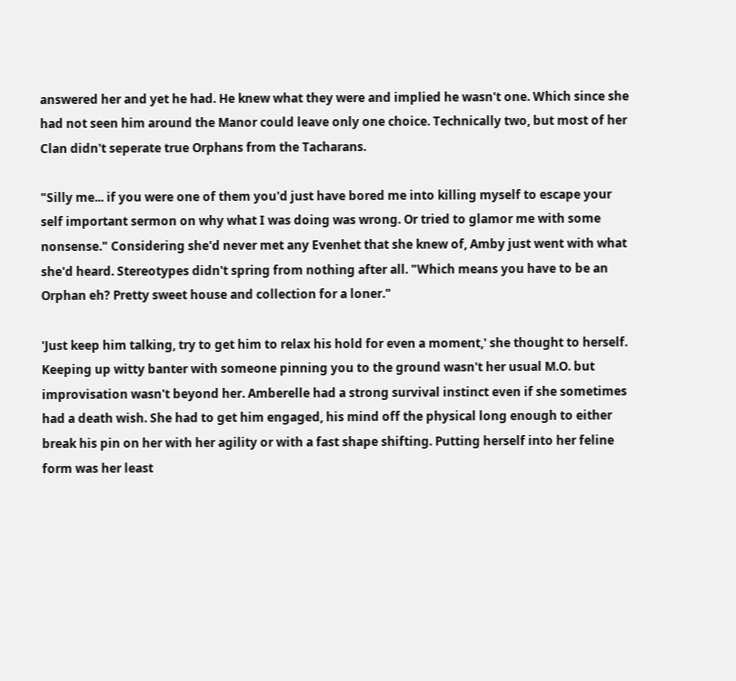answered her and yet he had. He knew what they were and implied he wasn't one. Which since she had not seen him around the Manor could leave only one choice. Technically two, but most of her Clan didn't seperate true Orphans from the Tacharans.

"Silly me... if you were one of them you'd just have bored me into killing myself to escape your self important sermon on why what I was doing was wrong. Or tried to glamor me with some nonsense." Considering she'd never met any Evenhet that she knew of, Amby just went with what she'd heard. Stereotypes didn't spring from nothing after all. "Which means you have to be an Orphan eh? Pretty sweet house and collection for a loner."

'Just keep him talking, try to get him to relax his hold for even a moment,' she thought to herself. Keeping up witty banter with someone pinning you to the ground wasn't her usual M.O. but improvisation wasn't beyond her. Amberelle had a strong survival instinct even if she sometimes had a death wish. She had to get him engaged, his mind off the physical long enough to either break his pin on her with her agility or with a fast shape shifting. Putting herself into her feline form was her least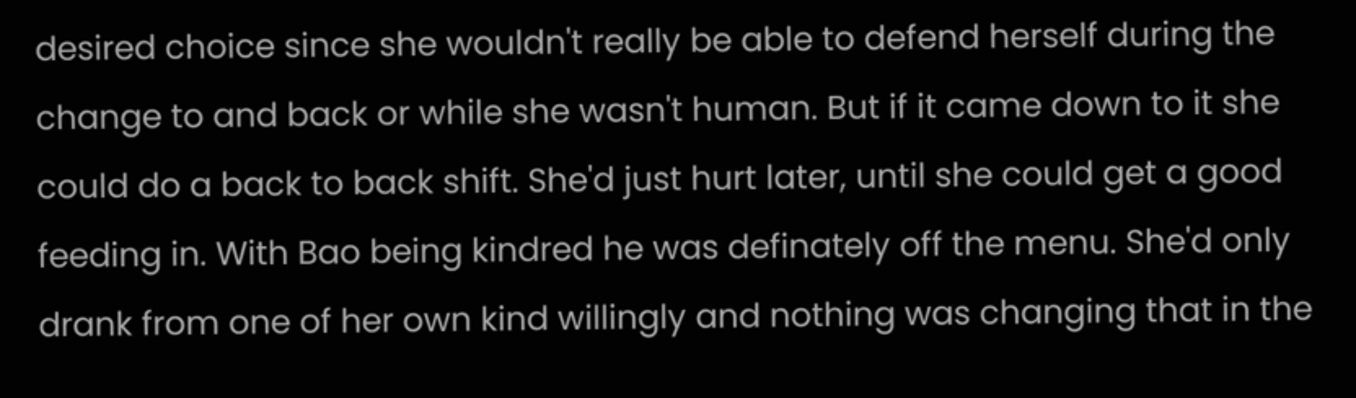desired choice since she wouldn't really be able to defend herself during the change to and back or while she wasn't human. But if it came down to it she could do a back to back shift. She'd just hurt later, until she could get a good feeding in. With Bao being kindred he was definately off the menu. She'd only drank from one of her own kind willingly and nothing was changing that in the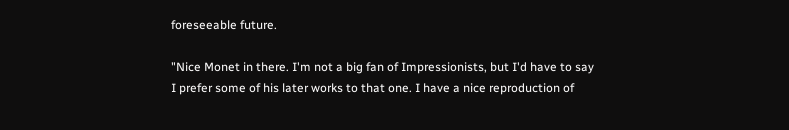foreseeable future.

"Nice Monet in there. I'm not a big fan of Impressionists, but I'd have to say I prefer some of his later works to that one. I have a nice reproduction of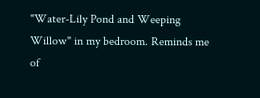"Water-Lily Pond and Weeping Willow" in my bedroom. Reminds me of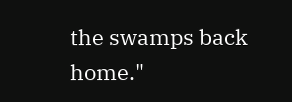the swamps back home."